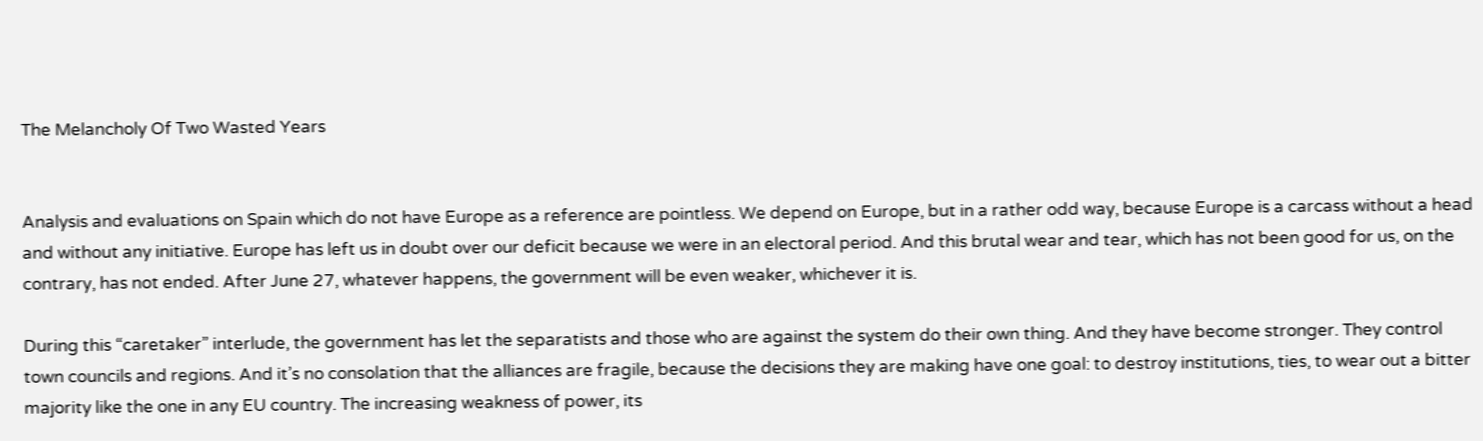The Melancholy Of Two Wasted Years


Analysis and evaluations on Spain which do not have Europe as a reference are pointless. We depend on Europe, but in a rather odd way, because Europe is a carcass without a head and without any initiative. Europe has left us in doubt over our deficit because we were in an electoral period. And this brutal wear and tear, which has not been good for us, on the contrary, has not ended. After June 27, whatever happens, the government will be even weaker, whichever it is.

During this “caretaker” interlude, the government has let the separatists and those who are against the system do their own thing. And they have become stronger. They control town councils and regions. And it’s no consolation that the alliances are fragile, because the decisions they are making have one goal: to destroy institutions, ties, to wear out a bitter majority like the one in any EU country. The increasing weakness of power, its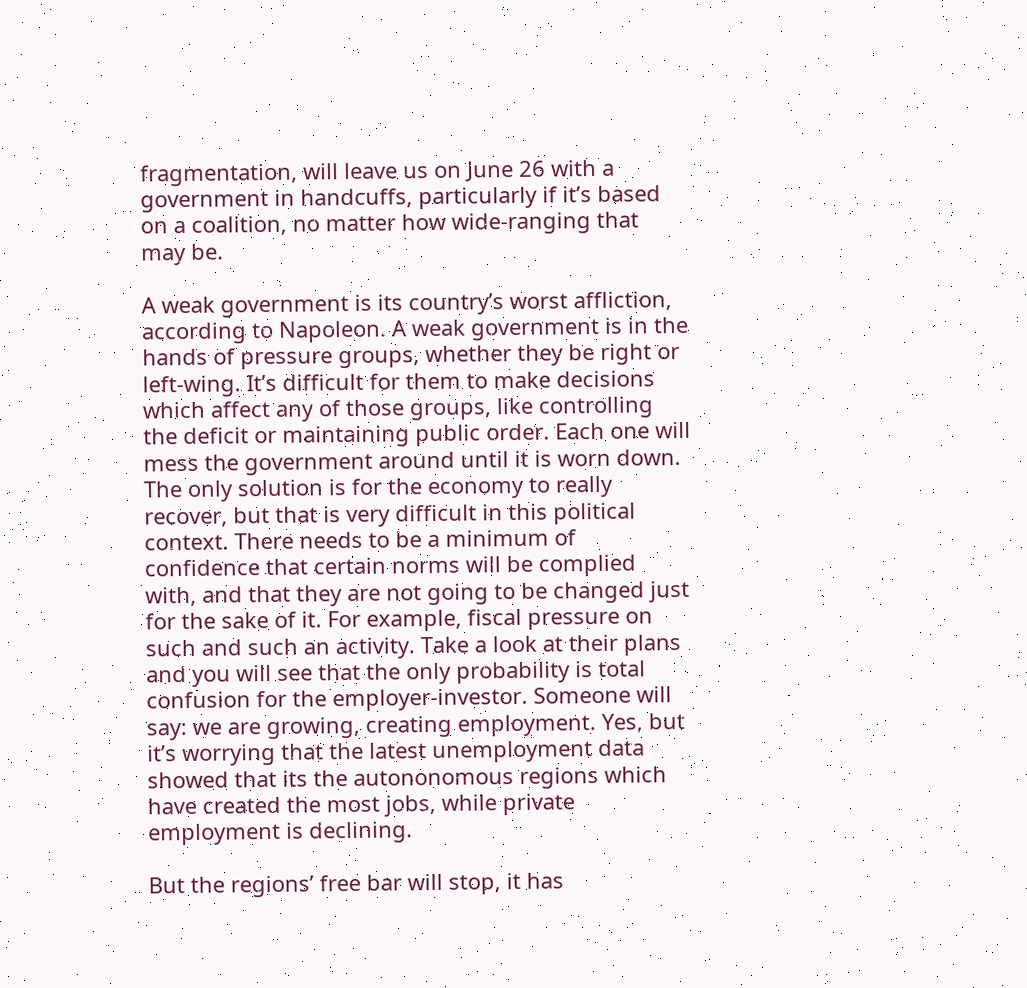fragmentation, will leave us on June 26 with a government in handcuffs, particularly if it’s based on a coalition, no matter how wide-ranging that may be.

A weak government is its country’s worst affliction, according to Napoleon. A weak government is in the hands of pressure groups, whether they be right or left-wing. It’s difficult for them to make decisions which affect any of those groups, like controlling the deficit or maintaining public order. Each one will mess the government around until it is worn down. The only solution is for the economy to really recover, but that is very difficult in this political context. There needs to be a minimum of confidence that certain norms will be complied with, and that they are not going to be changed just for the sake of it. For example, fiscal pressure on such and such an activity. Take a look at their plans and you will see that the only probability is total confusion for the employer-investor. Someone will say: we are growing, creating employment. Yes, but it’s worrying that the latest unemployment data showed that its the autononomous regions which have created the most jobs, while private employment is declining.

But the regions’ free bar will stop, it has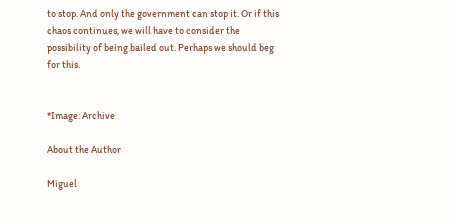to stop. And only the government can stop it. Or if this chaos continues, we will have to consider the possibility of being bailed out. Perhaps we should beg for this.


*Image: Archive

About the Author

Miguel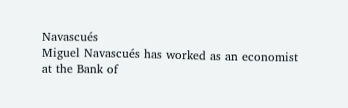Navascués
Miguel Navascués has worked as an economist at the Bank of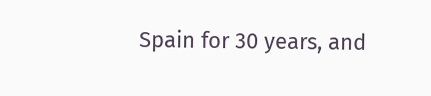Spain for 30 years, and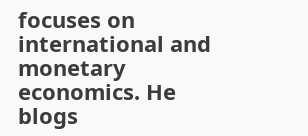focuses on international and monetary economics. He blogs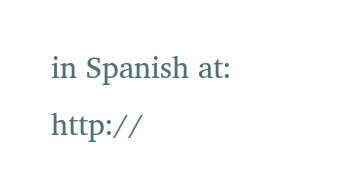in Spanish at: http://